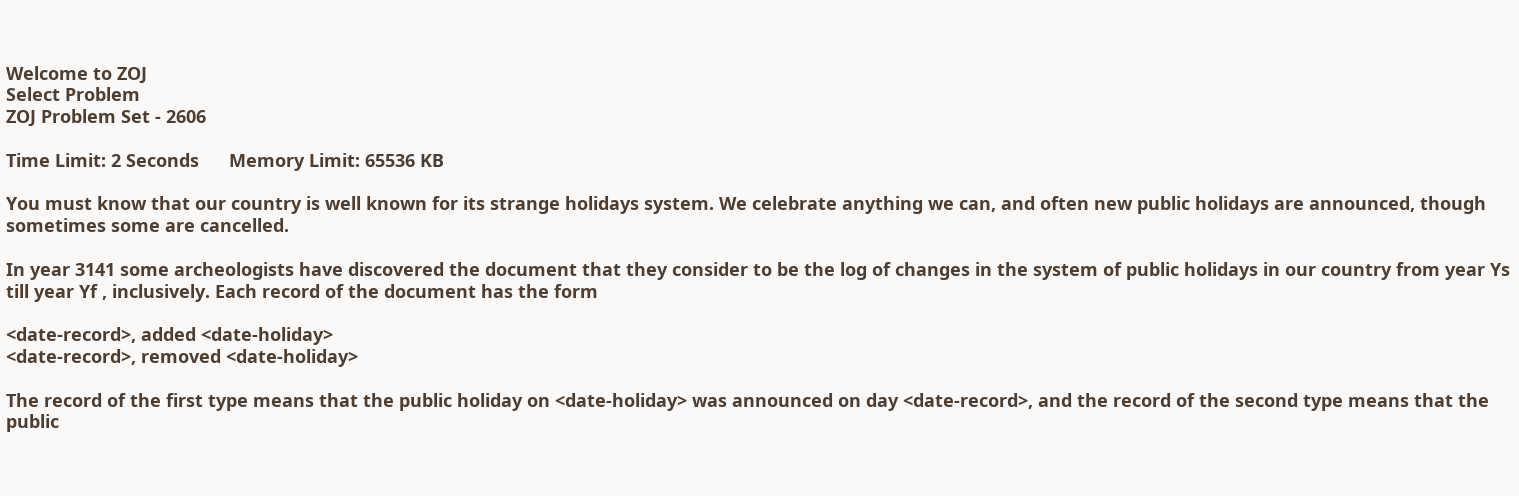Welcome to ZOJ
Select Problem
ZOJ Problem Set - 2606

Time Limit: 2 Seconds      Memory Limit: 65536 KB

You must know that our country is well known for its strange holidays system. We celebrate anything we can, and often new public holidays are announced, though sometimes some are cancelled.

In year 3141 some archeologists have discovered the document that they consider to be the log of changes in the system of public holidays in our country from year Ys till year Yf , inclusively. Each record of the document has the form

<date-record>, added <date-holiday>
<date-record>, removed <date-holiday>

The record of the first type means that the public holiday on <date-holiday> was announced on day <date-record>, and the record of the second type means that the public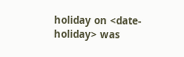holiday on <date-holiday> was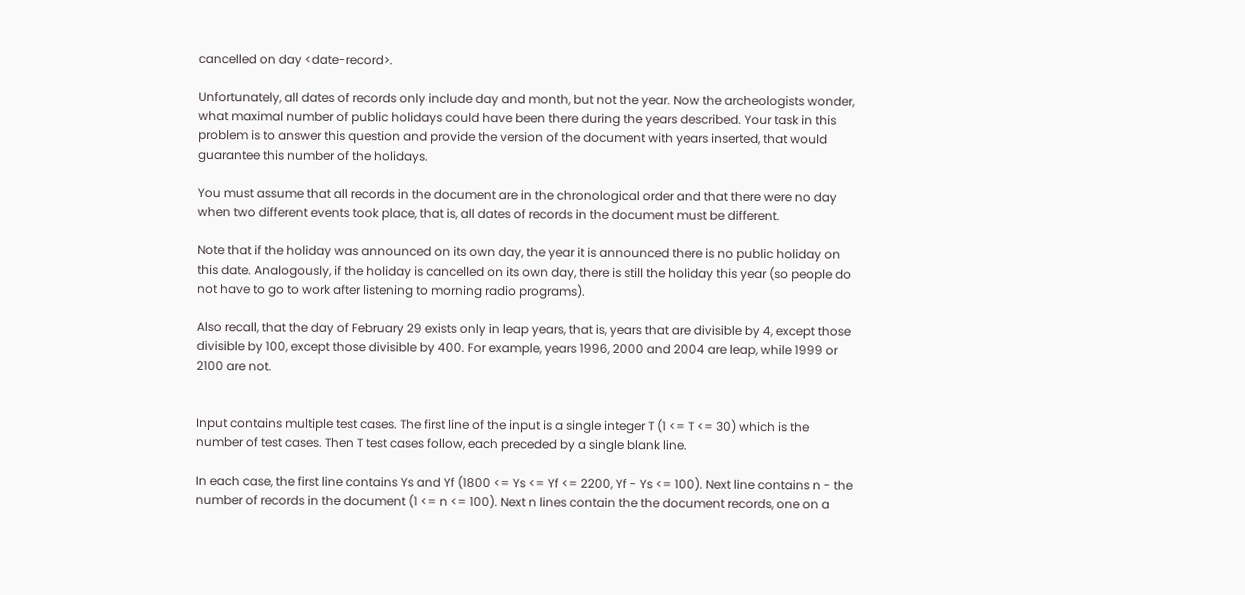cancelled on day <date-record>.

Unfortunately, all dates of records only include day and month, but not the year. Now the archeologists wonder, what maximal number of public holidays could have been there during the years described. Your task in this problem is to answer this question and provide the version of the document with years inserted, that would guarantee this number of the holidays.

You must assume that all records in the document are in the chronological order and that there were no day when two different events took place, that is, all dates of records in the document must be different.

Note that if the holiday was announced on its own day, the year it is announced there is no public holiday on this date. Analogously, if the holiday is cancelled on its own day, there is still the holiday this year (so people do not have to go to work after listening to morning radio programs).

Also recall, that the day of February 29 exists only in leap years, that is, years that are divisible by 4, except those divisible by 100, except those divisible by 400. For example, years 1996, 2000 and 2004 are leap, while 1999 or 2100 are not.


Input contains multiple test cases. The first line of the input is a single integer T (1 <= T <= 30) which is the number of test cases. Then T test cases follow, each preceded by a single blank line.

In each case, the first line contains Ys and Yf (1800 <= Ys <= Yf <= 2200, Yf - Ys <= 100). Next line contains n - the number of records in the document (1 <= n <= 100). Next n lines contain the the document records, one on a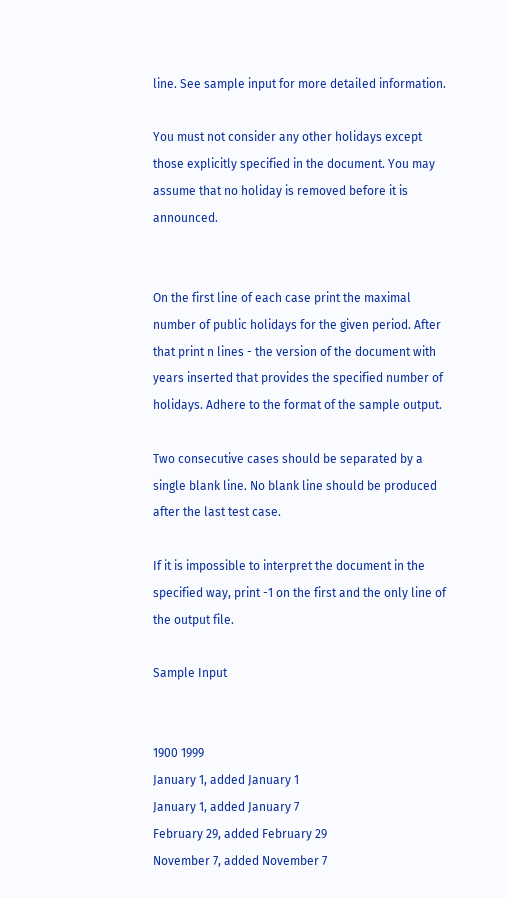line. See sample input for more detailed information.

You must not consider any other holidays except those explicitly specified in the document. You may assume that no holiday is removed before it is announced.


On the first line of each case print the maximal number of public holidays for the given period. After that print n lines - the version of the document with years inserted that provides the specified number of holidays. Adhere to the format of the sample output.

Two consecutive cases should be separated by a single blank line. No blank line should be produced after the last test case.

If it is impossible to interpret the document in the specified way, print -1 on the first and the only line of the output file.

Sample Input


1900 1999
January 1, added January 1
January 1, added January 7
February 29, added February 29
November 7, added November 7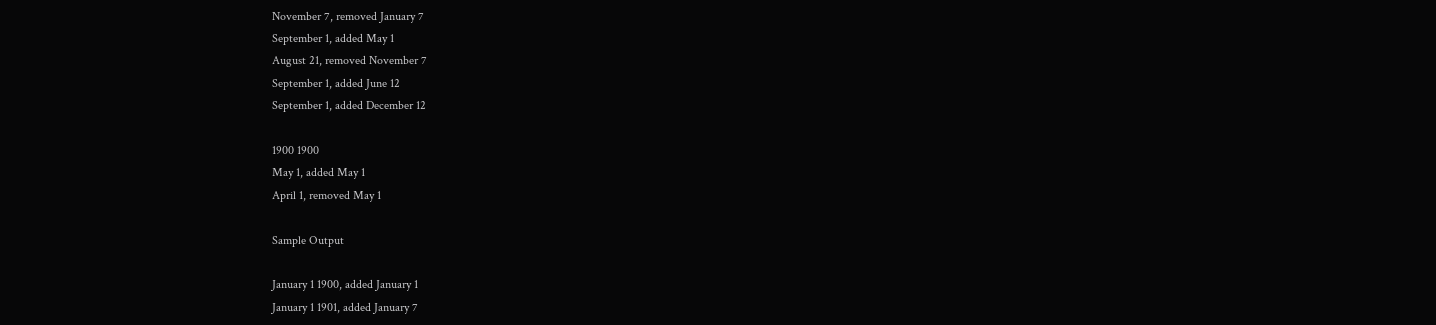November 7, removed January 7
September 1, added May 1
August 21, removed November 7
September 1, added June 12
September 1, added December 12

1900 1900
May 1, added May 1
April 1, removed May 1

Sample Output

January 1 1900, added January 1
January 1 1901, added January 7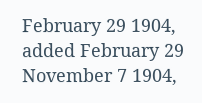February 29 1904, added February 29
November 7 1904,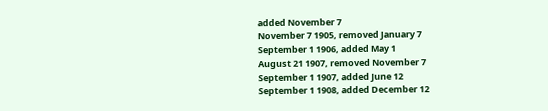added November 7
November 7 1905, removed January 7
September 1 1906, added May 1
August 21 1907, removed November 7
September 1 1907, added June 12
September 1 1908, added December 12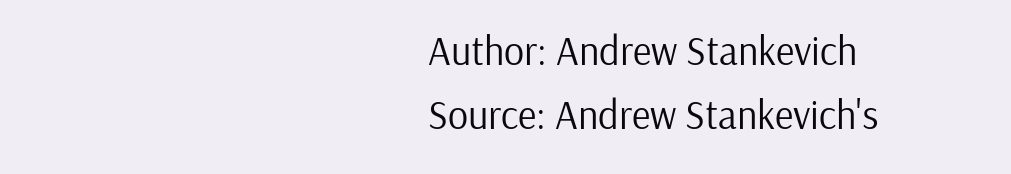Author: Andrew Stankevich
Source: Andrew Stankevich's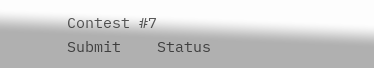Contest #7
Submit    Status